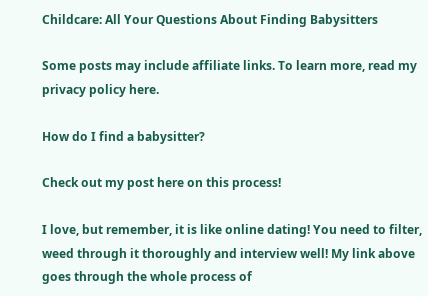Childcare: All Your Questions About Finding Babysitters

Some posts may include affiliate links. To learn more, read my privacy policy here.

How do I find a babysitter?

Check out my post here on this process!

I love, but remember, it is like online dating! You need to filter, weed through it thoroughly and interview well! My link above goes through the whole process of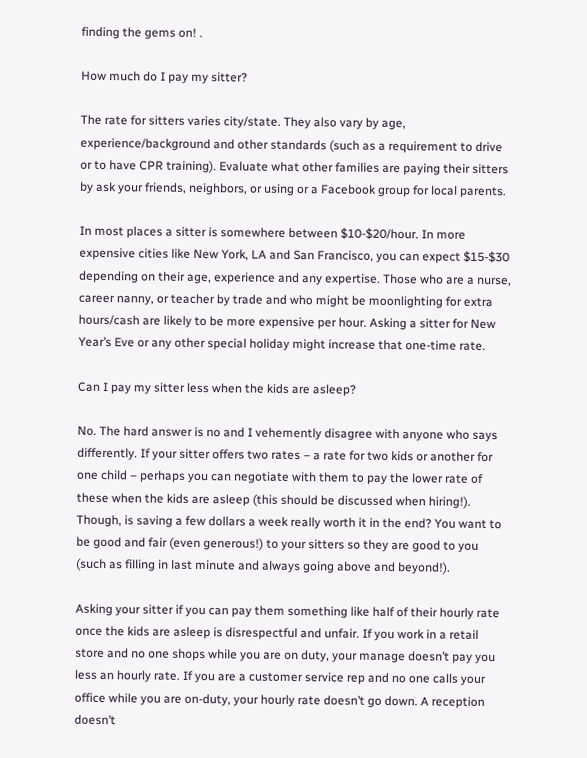finding the gems on! .

How much do I pay my sitter?

The rate for sitters varies city/state. They also vary by age, experience/background and other standards (such as a requirement to drive or to have CPR training). Evaluate what other families are paying their sitters by ask your friends, neighbors, or using or a Facebook group for local parents.

In most places a sitter is somewhere between $10-$20/hour. In more expensive cities like New York, LA and San Francisco, you can expect $15-$30 depending on their age, experience and any expertise. Those who are a nurse, career nanny, or teacher by trade and who might be moonlighting for extra hours/cash are likely to be more expensive per hour. Asking a sitter for New Year’s Eve or any other special holiday might increase that one-time rate.

Can I pay my sitter less when the kids are asleep?

No. The hard answer is no and I vehemently disagree with anyone who says differently. If your sitter offers two rates – a rate for two kids or another for one child – perhaps you can negotiate with them to pay the lower rate of these when the kids are asleep (this should be discussed when hiring!). Though, is saving a few dollars a week really worth it in the end? You want to be good and fair (even generous!) to your sitters so they are good to you (such as filling in last minute and always going above and beyond!).

Asking your sitter if you can pay them something like half of their hourly rate once the kids are asleep is disrespectful and unfair. If you work in a retail store and no one shops while you are on duty, your manage doesn’t pay you less an hourly rate. If you are a customer service rep and no one calls your office while you are on-duty, your hourly rate doesn’t go down. A reception doesn’t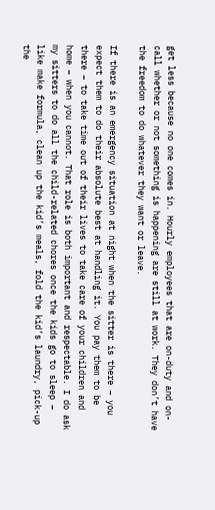get less because no one comes in. Hourly employees that are on-duty and on-call whether or not something is happening are still at work. They don’t have the freedom to do whatever they want or leave.

If there is an emergency situation at night when the sitter is there – you expect them to do their absolute best at handling it. You pay them to be there – to take time out of their lives to take care of your children and home – when you cannot. That role is both important and respectable. I do ask my sitters to do all the child-related chores once the kids go to sleep – like make formula, clean up the kid’s meals, fold the kid’s laundry, pick-up the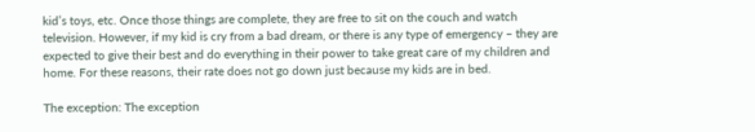kid’s toys, etc. Once those things are complete, they are free to sit on the couch and watch television. However, if my kid is cry from a bad dream, or there is any type of emergency – they are expected to give their best and do everything in their power to take great care of my children and home. For these reasons, their rate does not go down just because my kids are in bed.

The exception: The exception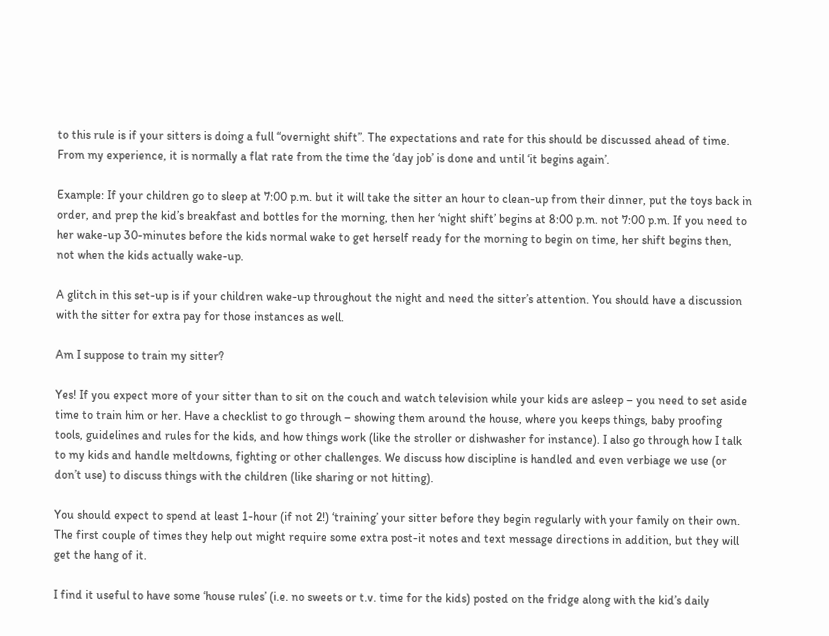to this rule is if your sitters is doing a full “overnight shift”. The expectations and rate for this should be discussed ahead of time. From my experience, it is normally a flat rate from the time the ‘day job’ is done and until ‘it begins again’.

Example: If your children go to sleep at 7:00 p.m. but it will take the sitter an hour to clean-up from their dinner, put the toys back in order, and prep the kid’s breakfast and bottles for the morning, then her ‘night shift’ begins at 8:00 p.m. not 7:00 p.m. If you need to her wake-up 30-minutes before the kids normal wake to get herself ready for the morning to begin on time, her shift begins then, not when the kids actually wake-up.

A glitch in this set-up is if your children wake-up throughout the night and need the sitter’s attention. You should have a discussion with the sitter for extra pay for those instances as well.

Am I suppose to train my sitter?

Yes! If you expect more of your sitter than to sit on the couch and watch television while your kids are asleep – you need to set aside time to train him or her. Have a checklist to go through – showing them around the house, where you keeps things, baby proofing tools, guidelines and rules for the kids, and how things work (like the stroller or dishwasher for instance). I also go through how I talk to my kids and handle meltdowns, fighting or other challenges. We discuss how discipline is handled and even verbiage we use (or don’t use) to discuss things with the children (like sharing or not hitting).

You should expect to spend at least 1-hour (if not 2!) ‘training’ your sitter before they begin regularly with your family on their own. The first couple of times they help out might require some extra post-it notes and text message directions in addition, but they will get the hang of it.

I find it useful to have some ‘house rules’ (i.e. no sweets or t.v. time for the kids) posted on the fridge along with the kid’s daily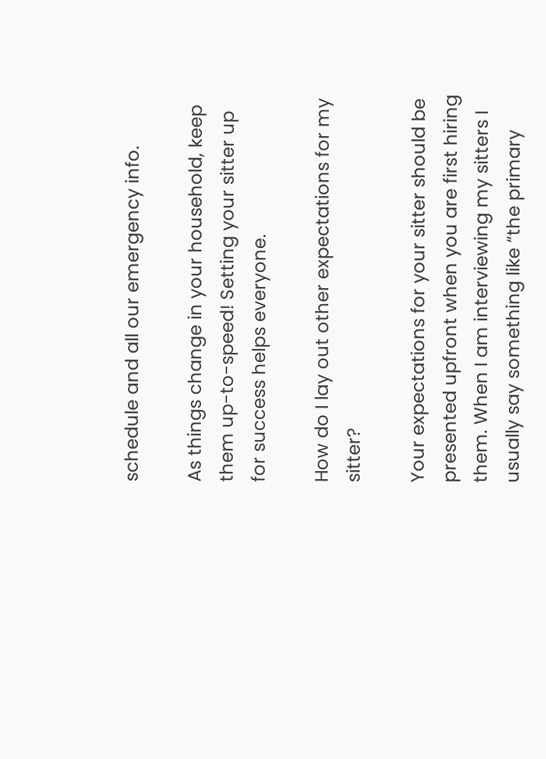schedule and all our emergency info.

As things change in your household, keep them up-to-speed! Setting your sitter up for success helps everyone.

How do I lay out other expectations for my sitter?

Your expectations for your sitter should be presented upfront when you are first hiring them. When I am interviewing my sitters I usually say something like “the primary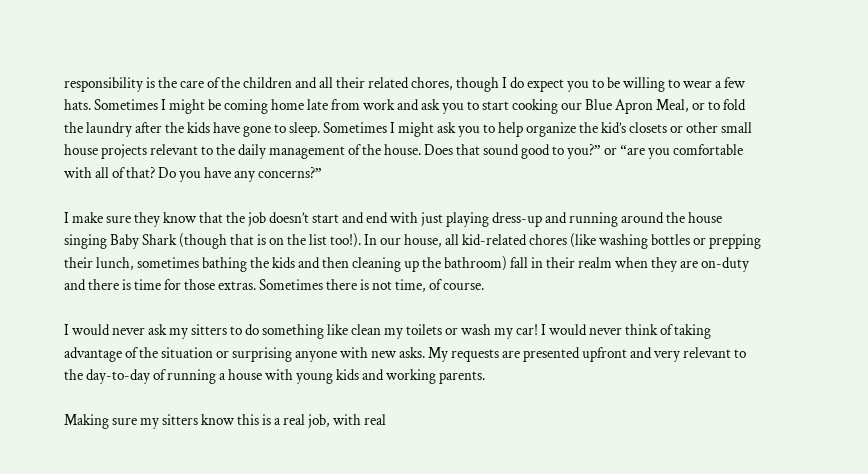responsibility is the care of the children and all their related chores, though I do expect you to be willing to wear a few hats. Sometimes I might be coming home late from work and ask you to start cooking our Blue Apron Meal, or to fold the laundry after the kids have gone to sleep. Sometimes I might ask you to help organize the kid’s closets or other small house projects relevant to the daily management of the house. Does that sound good to you?” or “are you comfortable with all of that? Do you have any concerns?”

I make sure they know that the job doesn’t start and end with just playing dress-up and running around the house singing Baby Shark (though that is on the list too!). In our house, all kid-related chores (like washing bottles or prepping their lunch, sometimes bathing the kids and then cleaning up the bathroom) fall in their realm when they are on-duty and there is time for those extras. Sometimes there is not time, of course.

I would never ask my sitters to do something like clean my toilets or wash my car! I would never think of taking advantage of the situation or surprising anyone with new asks. My requests are presented upfront and very relevant to the day-to-day of running a house with young kids and working parents.

Making sure my sitters know this is a real job, with real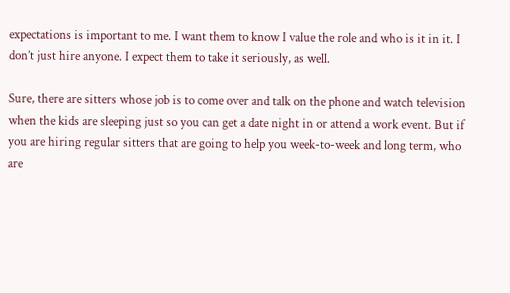expectations is important to me. I want them to know I value the role and who is it in it. I don’t just hire anyone. I expect them to take it seriously, as well.

Sure, there are sitters whose job is to come over and talk on the phone and watch television when the kids are sleeping just so you can get a date night in or attend a work event. But if you are hiring regular sitters that are going to help you week-to-week and long term, who are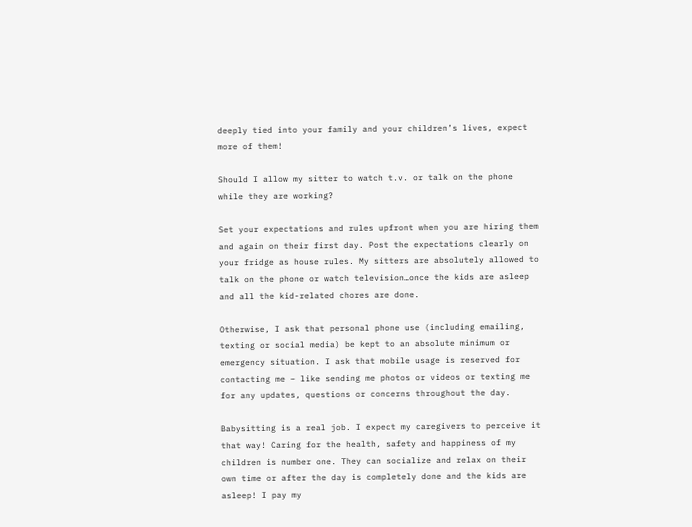deeply tied into your family and your children’s lives, expect more of them!

Should I allow my sitter to watch t.v. or talk on the phone while they are working?

Set your expectations and rules upfront when you are hiring them and again on their first day. Post the expectations clearly on your fridge as house rules. My sitters are absolutely allowed to talk on the phone or watch television…once the kids are asleep and all the kid-related chores are done.

Otherwise, I ask that personal phone use (including emailing, texting or social media) be kept to an absolute minimum or emergency situation. I ask that mobile usage is reserved for contacting me – like sending me photos or videos or texting me for any updates, questions or concerns throughout the day.

Babysitting is a real job. I expect my caregivers to perceive it that way! Caring for the health, safety and happiness of my children is number one. They can socialize and relax on their own time or after the day is completely done and the kids are asleep! I pay my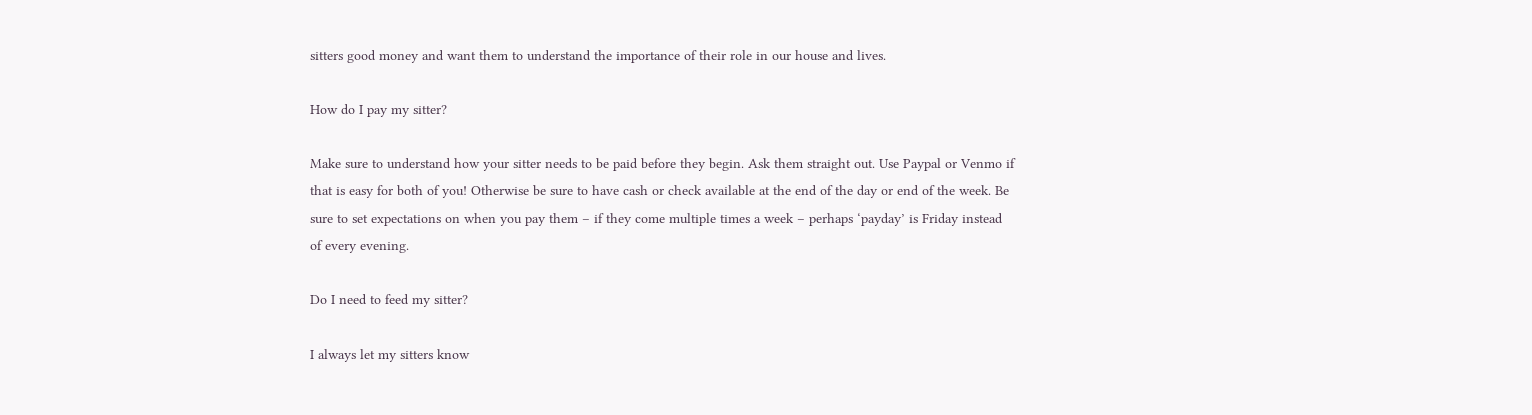sitters good money and want them to understand the importance of their role in our house and lives.

How do I pay my sitter?

Make sure to understand how your sitter needs to be paid before they begin. Ask them straight out. Use Paypal or Venmo if that is easy for both of you! Otherwise be sure to have cash or check available at the end of the day or end of the week. Be sure to set expectations on when you pay them – if they come multiple times a week – perhaps ‘payday’ is Friday instead of every evening.

Do I need to feed my sitter?

I always let my sitters know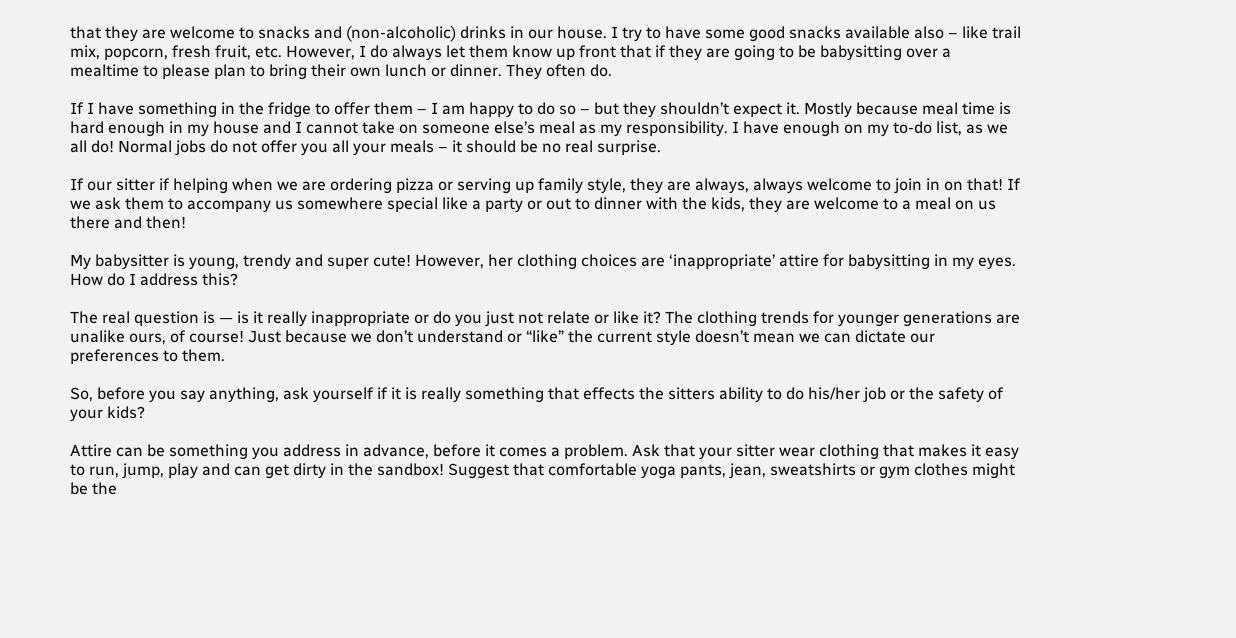that they are welcome to snacks and (non-alcoholic) drinks in our house. I try to have some good snacks available also – like trail mix, popcorn, fresh fruit, etc. However, I do always let them know up front that if they are going to be babysitting over a mealtime to please plan to bring their own lunch or dinner. They often do.

If I have something in the fridge to offer them – I am happy to do so – but they shouldn’t expect it. Mostly because meal time is hard enough in my house and I cannot take on someone else’s meal as my responsibility. I have enough on my to-do list, as we all do! Normal jobs do not offer you all your meals – it should be no real surprise.

If our sitter if helping when we are ordering pizza or serving up family style, they are always, always welcome to join in on that! If we ask them to accompany us somewhere special like a party or out to dinner with the kids, they are welcome to a meal on us there and then!

My babysitter is young, trendy and super cute! However, her clothing choices are ‘inappropriate’ attire for babysitting in my eyes. How do I address this?

The real question is — is it really inappropriate or do you just not relate or like it? The clothing trends for younger generations are unalike ours, of course! Just because we don’t understand or “like” the current style doesn’t mean we can dictate our preferences to them.

So, before you say anything, ask yourself if it is really something that effects the sitters ability to do his/her job or the safety of your kids?

Attire can be something you address in advance, before it comes a problem. Ask that your sitter wear clothing that makes it easy to run, jump, play and can get dirty in the sandbox! Suggest that comfortable yoga pants, jean, sweatshirts or gym clothes might be the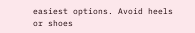easiest options. Avoid heels or shoes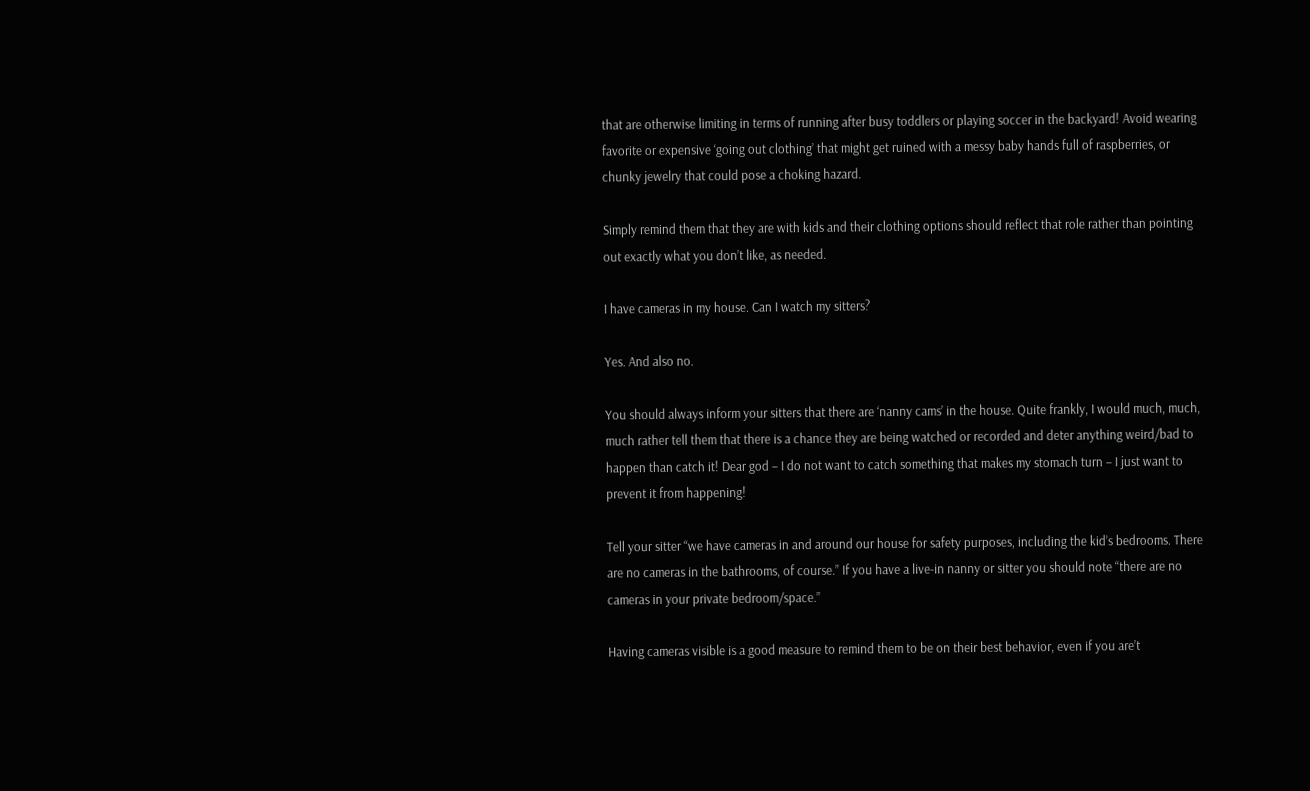that are otherwise limiting in terms of running after busy toddlers or playing soccer in the backyard! Avoid wearing favorite or expensive ‘going out clothing’ that might get ruined with a messy baby hands full of raspberries, or chunky jewelry that could pose a choking hazard.

Simply remind them that they are with kids and their clothing options should reflect that role rather than pointing out exactly what you don’t like, as needed.

I have cameras in my house. Can I watch my sitters?

Yes. And also no.

You should always inform your sitters that there are ‘nanny cams’ in the house. Quite frankly, I would much, much, much rather tell them that there is a chance they are being watched or recorded and deter anything weird/bad to happen than catch it! Dear god – I do not want to catch something that makes my stomach turn – I just want to prevent it from happening!

Tell your sitter “we have cameras in and around our house for safety purposes, including the kid’s bedrooms. There are no cameras in the bathrooms, of course.” If you have a live-in nanny or sitter you should note “there are no cameras in your private bedroom/space.”

Having cameras visible is a good measure to remind them to be on their best behavior, even if you are’t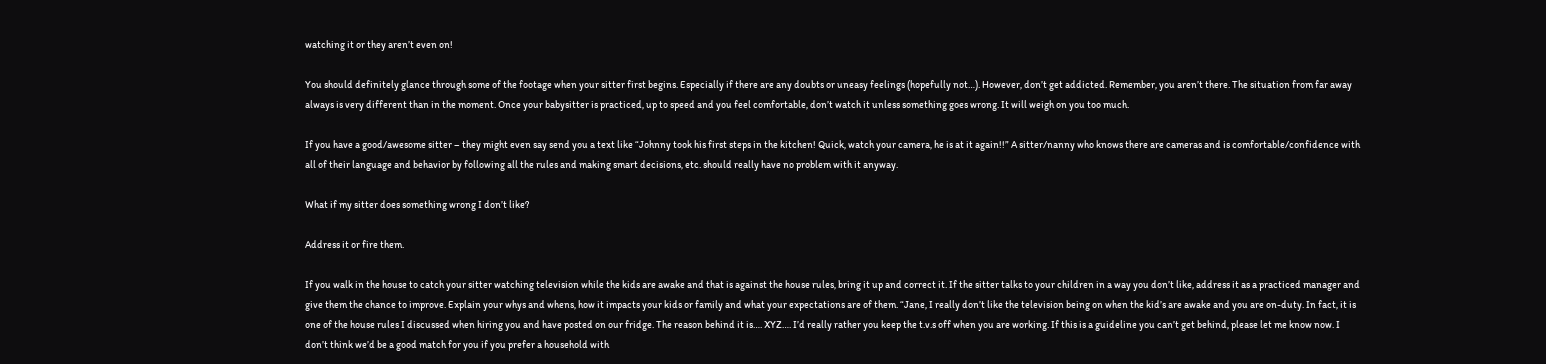watching it or they aren’t even on!

You should definitely glance through some of the footage when your sitter first begins. Especially if there are any doubts or uneasy feelings (hopefully not…). However, don’t get addicted. Remember, you aren’t there. The situation from far away always is very different than in the moment. Once your babysitter is practiced, up to speed and you feel comfortable, don’t watch it unless something goes wrong. It will weigh on you too much.

If you have a good/awesome sitter – they might even say send you a text like “Johnny took his first steps in the kitchen! Quick, watch your camera, he is at it again!!” A sitter/nanny who knows there are cameras and is comfortable/confidence with all of their language and behavior by following all the rules and making smart decisions, etc. should really have no problem with it anyway.

What if my sitter does something wrong I don’t like?

Address it or fire them.

If you walk in the house to catch your sitter watching television while the kids are awake and that is against the house rules, bring it up and correct it. If the sitter talks to your children in a way you don’t like, address it as a practiced manager and give them the chance to improve. Explain your whys and whens, how it impacts your kids or family and what your expectations are of them. “Jane, I really don’t like the television being on when the kid’s are awake and you are on-duty. In fact, it is one of the house rules I discussed when hiring you and have posted on our fridge. The reason behind it is…. XYZ…. I’d really rather you keep the t.v.s off when you are working. If this is a guideline you can’t get behind, please let me know now. I don’t think we’d be a good match for you if you prefer a household with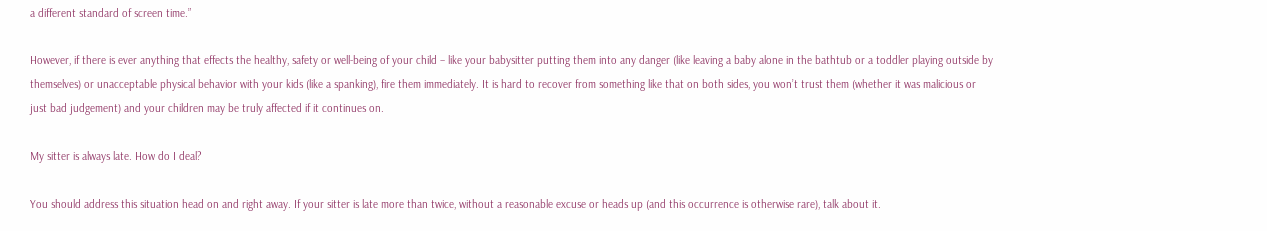a different standard of screen time.”

However, if there is ever anything that effects the healthy, safety or well-being of your child – like your babysitter putting them into any danger (like leaving a baby alone in the bathtub or a toddler playing outside by themselves) or unacceptable physical behavior with your kids (like a spanking), fire them immediately. It is hard to recover from something like that on both sides, you won’t trust them (whether it was malicious or just bad judgement) and your children may be truly affected if it continues on.

My sitter is always late. How do I deal?

You should address this situation head on and right away. If your sitter is late more than twice, without a reasonable excuse or heads up (and this occurrence is otherwise rare), talk about it.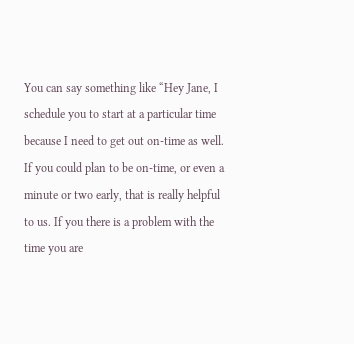You can say something like “Hey Jane, I schedule you to start at a particular time because I need to get out on-time as well. If you could plan to be on-time, or even a minute or two early, that is really helpful to us. If you there is a problem with the time you are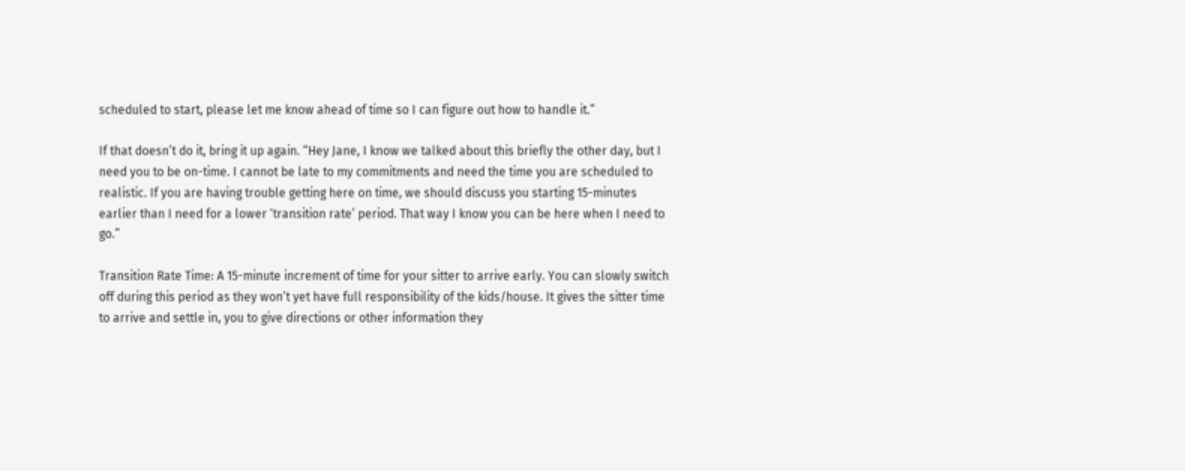scheduled to start, please let me know ahead of time so I can figure out how to handle it.”

If that doesn’t do it, bring it up again. “Hey Jane, I know we talked about this briefly the other day, but I need you to be on-time. I cannot be late to my commitments and need the time you are scheduled to realistic. If you are having trouble getting here on time, we should discuss you starting 15-minutes earlier than I need for a lower ‘transition rate’ period. That way I know you can be here when I need to go.”

Transition Rate Time: A 15-minute increment of time for your sitter to arrive early. You can slowly switch off during this period as they won’t yet have full responsibility of the kids/house. It gives the sitter time to arrive and settle in, you to give directions or other information they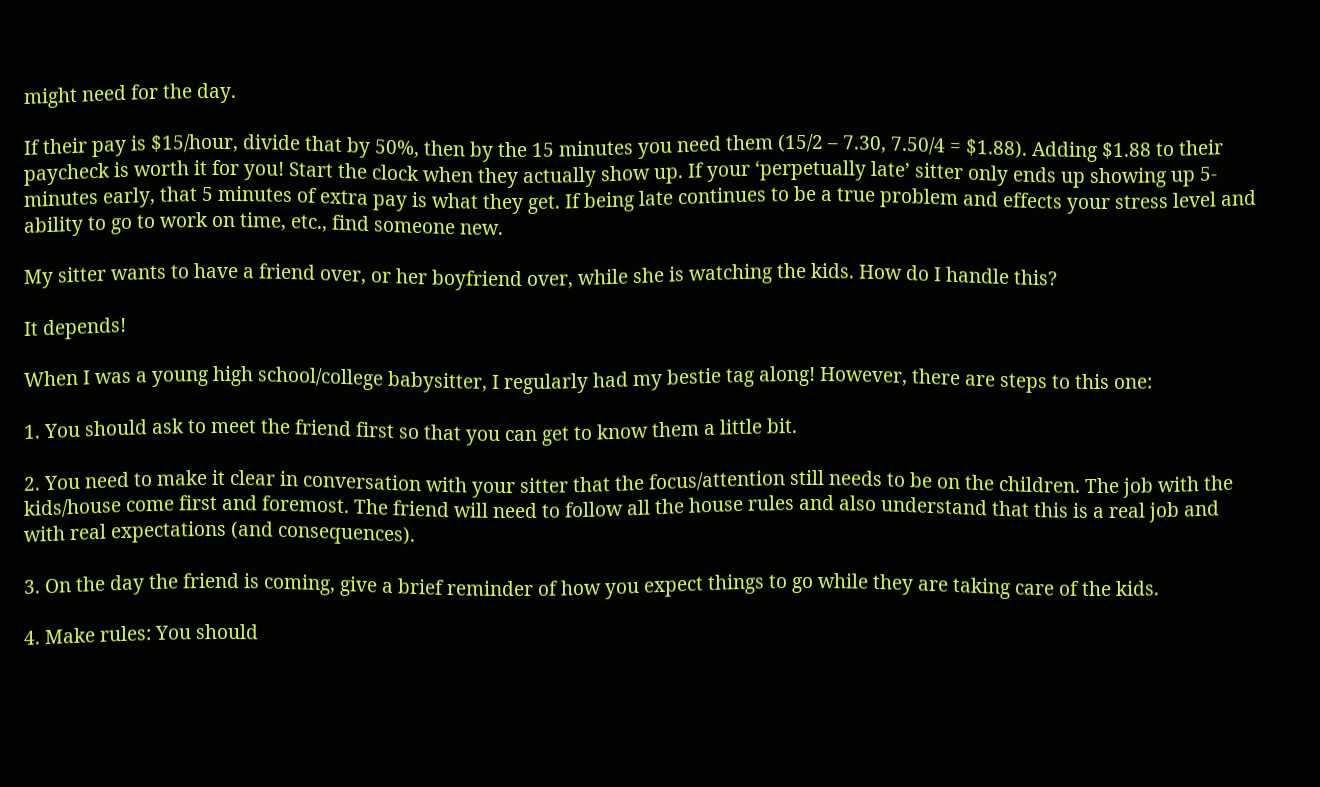might need for the day.

If their pay is $15/hour, divide that by 50%, then by the 15 minutes you need them (15/2 – 7.30, 7.50/4 = $1.88). Adding $1.88 to their paycheck is worth it for you! Start the clock when they actually show up. If your ‘perpetually late’ sitter only ends up showing up 5-minutes early, that 5 minutes of extra pay is what they get. If being late continues to be a true problem and effects your stress level and ability to go to work on time, etc., find someone new.

My sitter wants to have a friend over, or her boyfriend over, while she is watching the kids. How do I handle this?

It depends!

When I was a young high school/college babysitter, I regularly had my bestie tag along! However, there are steps to this one:

1. You should ask to meet the friend first so that you can get to know them a little bit.

2. You need to make it clear in conversation with your sitter that the focus/attention still needs to be on the children. The job with the kids/house come first and foremost. The friend will need to follow all the house rules and also understand that this is a real job and with real expectations (and consequences).

3. On the day the friend is coming, give a brief reminder of how you expect things to go while they are taking care of the kids.

4. Make rules: You should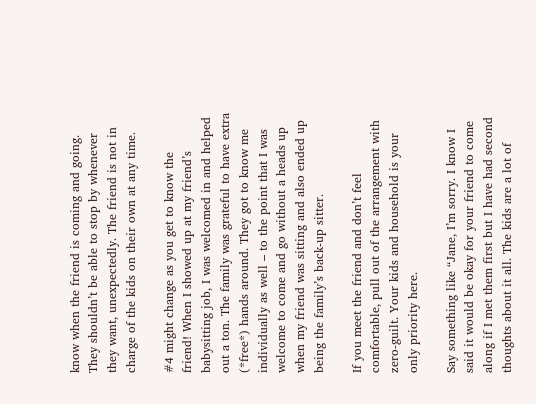know when the friend is coming and going. They shouldn’t be able to stop by whenever they want, unexpectedly. The friend is not in charge of the kids on their own at any time.

#4 might change as you get to know the friend! When I showed up at my friend’s babysitting job, I was welcomed in and helped out a ton. The family was grateful to have extra (*free*) hands around. They got to know me individually as well – to the point that I was welcome to come and go without a heads up when my friend was sitting and also ended up being the family’s back-up sitter.

If you meet the friend and don’t feel comfortable, pull out of the arrangement with zero-guilt. Your kids and household is your only priority here.

Say something like “Jane, I’m sorry. I know I said it would be okay for your friend to come along if I met them first but I have had second thoughts about it all. The kids are a lot of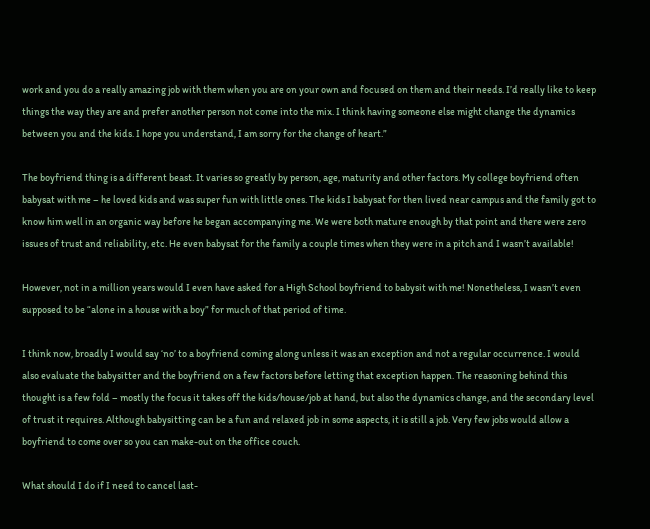work and you do a really amazing job with them when you are on your own and focused on them and their needs. I’d really like to keep things the way they are and prefer another person not come into the mix. I think having someone else might change the dynamics between you and the kids. I hope you understand, I am sorry for the change of heart.”

The boyfriend thing is a different beast. It varies so greatly by person, age, maturity and other factors. My college boyfriend often babysat with me – he loved kids and was super fun with little ones. The kids I babysat for then lived near campus and the family got to know him well in an organic way before he began accompanying me. We were both mature enough by that point and there were zero issues of trust and reliability, etc. He even babysat for the family a couple times when they were in a pitch and I wasn’t available!

However, not in a million years would I even have asked for a High School boyfriend to babysit with me! Nonetheless, I wasn’t even supposed to be “alone in a house with a boy” for much of that period of time.

I think now, broadly I would say ‘no’ to a boyfriend coming along unless it was an exception and not a regular occurrence. I would also evaluate the babysitter and the boyfriend on a few factors before letting that exception happen. The reasoning behind this thought is a few fold – mostly the focus it takes off the kids/house/job at hand, but also the dynamics change, and the secondary level of trust it requires. Although babysitting can be a fun and relaxed job in some aspects, it is still a job. Very few jobs would allow a boyfriend to come over so you can make-out on the office couch.

What should I do if I need to cancel last-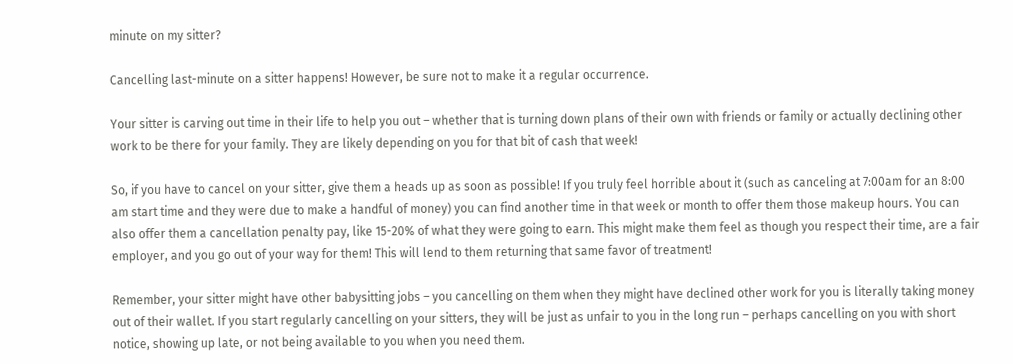minute on my sitter?

Cancelling last-minute on a sitter happens! However, be sure not to make it a regular occurrence.

Your sitter is carving out time in their life to help you out – whether that is turning down plans of their own with friends or family or actually declining other work to be there for your family. They are likely depending on you for that bit of cash that week!

So, if you have to cancel on your sitter, give them a heads up as soon as possible! If you truly feel horrible about it (such as canceling at 7:00am for an 8:00 am start time and they were due to make a handful of money) you can find another time in that week or month to offer them those makeup hours. You can also offer them a cancellation penalty pay, like 15-20% of what they were going to earn. This might make them feel as though you respect their time, are a fair employer, and you go out of your way for them! This will lend to them returning that same favor of treatment!

Remember, your sitter might have other babysitting jobs – you cancelling on them when they might have declined other work for you is literally taking money out of their wallet. If you start regularly cancelling on your sitters, they will be just as unfair to you in the long run – perhaps cancelling on you with short notice, showing up late, or not being available to you when you need them.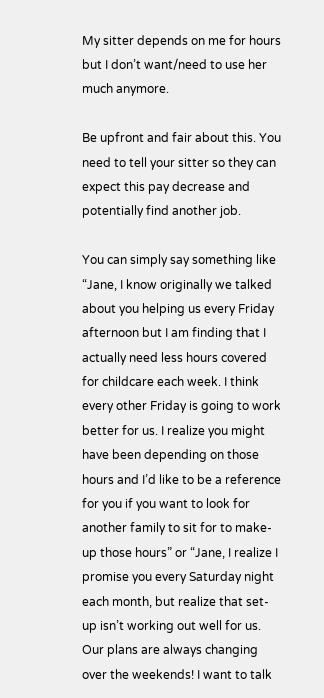My sitter depends on me for hours but I don’t want/need to use her much anymore.

Be upfront and fair about this. You need to tell your sitter so they can expect this pay decrease and potentially find another job.

You can simply say something like “Jane, I know originally we talked about you helping us every Friday afternoon but I am finding that I actually need less hours covered for childcare each week. I think every other Friday is going to work better for us. I realize you might have been depending on those hours and I’d like to be a reference for you if you want to look for another family to sit for to make-up those hours” or “Jane, I realize I promise you every Saturday night each month, but realize that set-up isn’t working out well for us. Our plans are always changing over the weekends! I want to talk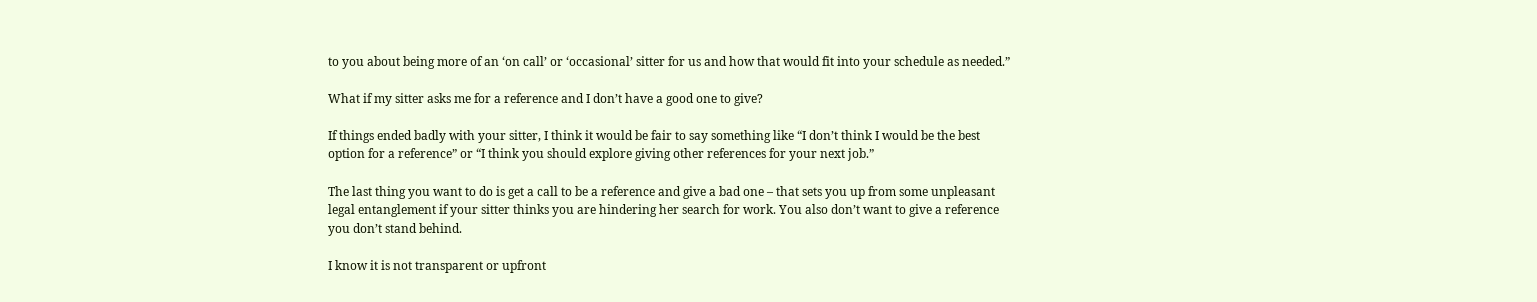to you about being more of an ‘on call’ or ‘occasional’ sitter for us and how that would fit into your schedule as needed.”

What if my sitter asks me for a reference and I don’t have a good one to give?

If things ended badly with your sitter, I think it would be fair to say something like “I don’t think I would be the best option for a reference” or “I think you should explore giving other references for your next job.”

The last thing you want to do is get a call to be a reference and give a bad one – that sets you up from some unpleasant legal entanglement if your sitter thinks you are hindering her search for work. You also don’t want to give a reference you don’t stand behind.

I know it is not transparent or upfront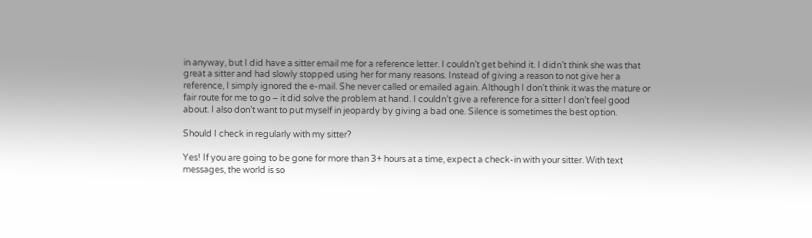in anyway, but I did have a sitter email me for a reference letter. I couldn’t get behind it. I didn’t think she was that great a sitter and had slowly stopped using her for many reasons. Instead of giving a reason to not give her a reference, I simply ignored the e-mail. She never called or emailed again. Although I don’t think it was the mature or fair route for me to go – it did solve the problem at hand. I couldn’t give a reference for a sitter I don’t feel good about. I also don’t want to put myself in jeopardy by giving a bad one. Silence is sometimes the best option.

Should I check in regularly with my sitter?

Yes! If you are going to be gone for more than 3+ hours at a time, expect a check-in with your sitter. With text messages, the world is so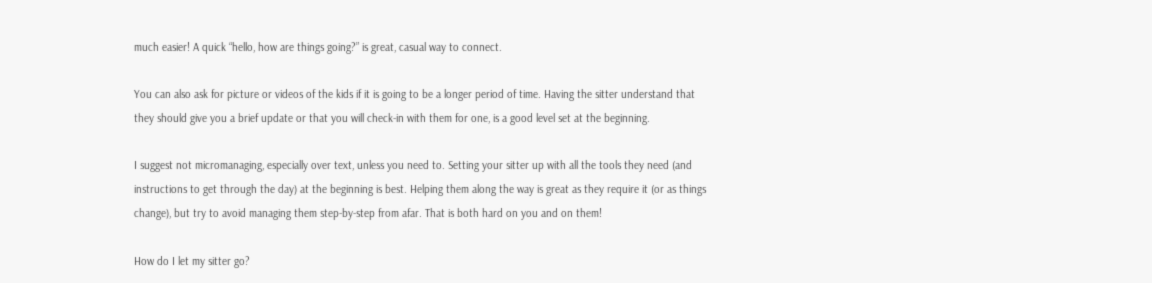much easier! A quick “hello, how are things going?” is great, casual way to connect.

You can also ask for picture or videos of the kids if it is going to be a longer period of time. Having the sitter understand that they should give you a brief update or that you will check-in with them for one, is a good level set at the beginning.

I suggest not micromanaging, especially over text, unless you need to. Setting your sitter up with all the tools they need (and instructions to get through the day) at the beginning is best. Helping them along the way is great as they require it (or as things change), but try to avoid managing them step-by-step from afar. That is both hard on you and on them!

How do I let my sitter go?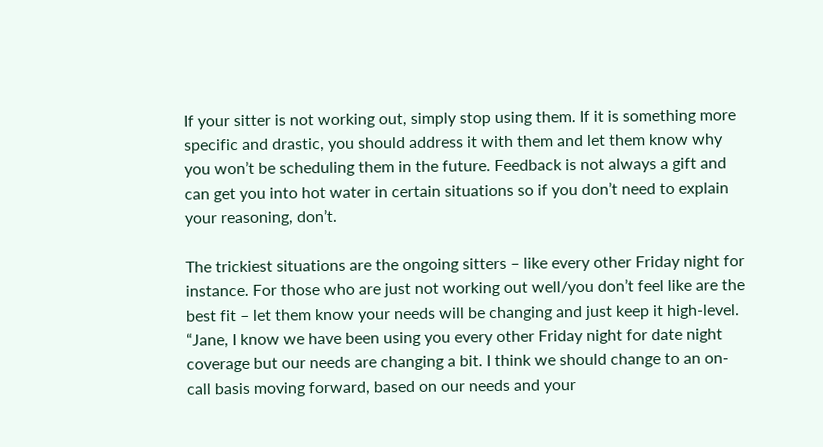If your sitter is not working out, simply stop using them. If it is something more specific and drastic, you should address it with them and let them know why you won’t be scheduling them in the future. Feedback is not always a gift and can get you into hot water in certain situations so if you don’t need to explain your reasoning, don’t.

The trickiest situations are the ongoing sitters – like every other Friday night for instance. For those who are just not working out well/you don’t feel like are the best fit – let them know your needs will be changing and just keep it high-level. “Jane, I know we have been using you every other Friday night for date night coverage but our needs are changing a bit. I think we should change to an on-call basis moving forward, based on our needs and your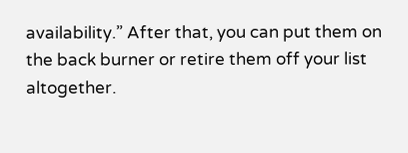availability.” After that, you can put them on the back burner or retire them off your list altogether.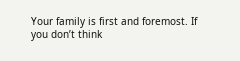Your family is first and foremost. If you don’t think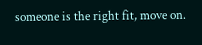someone is the right fit, move on.